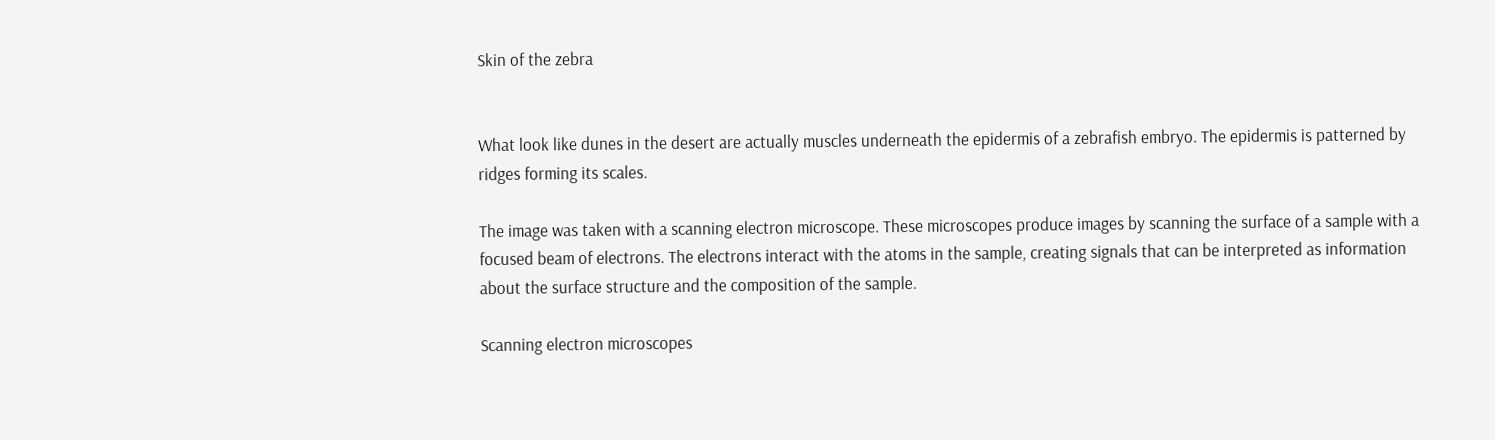Skin of the zebra


What look like dunes in the desert are actually muscles underneath the epidermis of a zebrafish embryo. The epidermis is patterned by ridges forming its scales.

The image was taken with a scanning electron microscope. These microscopes produce images by scanning the surface of a sample with a focused beam of electrons. The electrons interact with the atoms in the sample, creating signals that can be interpreted as information about the surface structure and the composition of the sample.

Scanning electron microscopes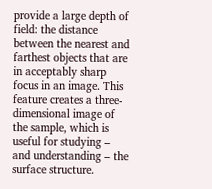provide a large depth of field: the distance between the nearest and farthest objects that are in acceptably sharp focus in an image. This feature creates a three-dimensional image of the sample, which is useful for studying – and understanding – the surface structure.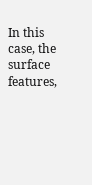In this case, the surface features,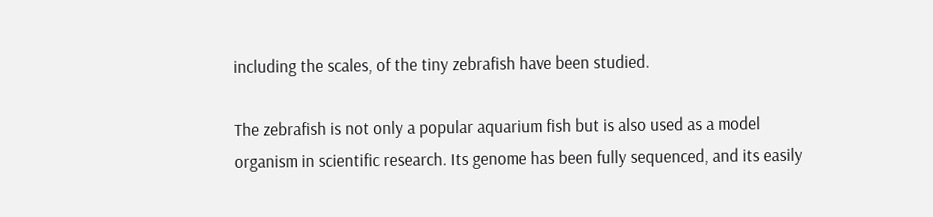including the scales, of the tiny zebrafish have been studied.

The zebrafish is not only a popular aquarium fish but is also used as a model organism in scientific research. Its genome has been fully sequenced, and its easily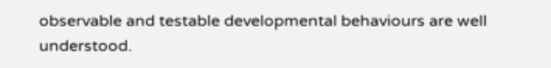observable and testable developmental behaviours are well understood.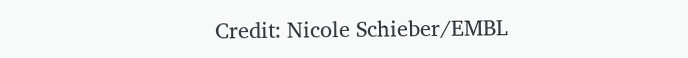Credit: Nicole Schieber/EMBL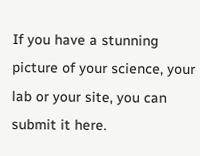If you have a stunning picture of your science, your lab or your site, you can submit it here.